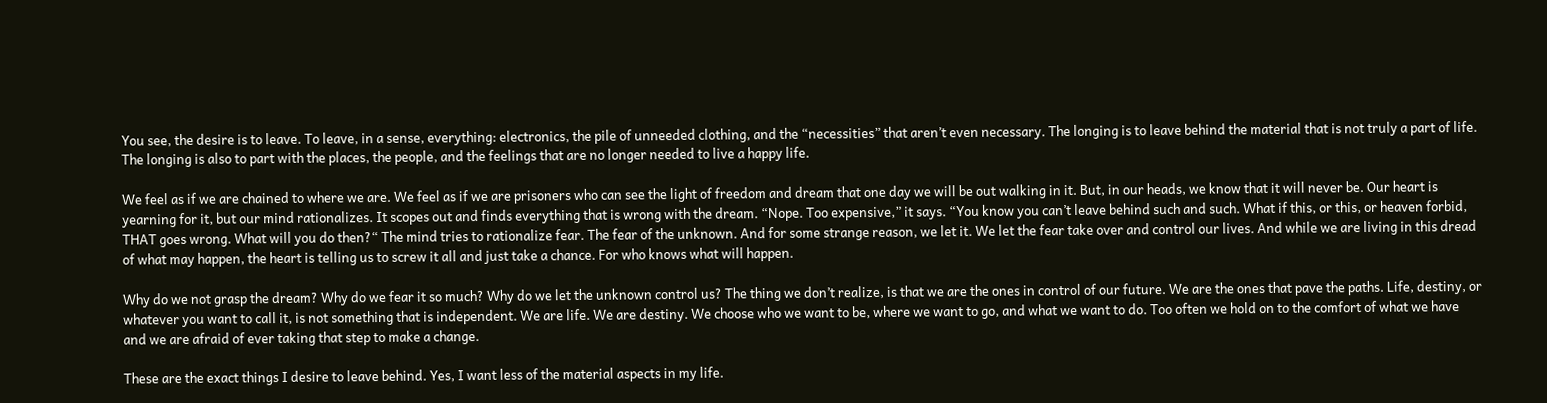You see, the desire is to leave. To leave, in a sense, everything: electronics, the pile of unneeded clothing, and the “necessities” that aren’t even necessary. The longing is to leave behind the material that is not truly a part of life. The longing is also to part with the places, the people, and the feelings that are no longer needed to live a happy life.

We feel as if we are chained to where we are. We feel as if we are prisoners who can see the light of freedom and dream that one day we will be out walking in it. But, in our heads, we know that it will never be. Our heart is yearning for it, but our mind rationalizes. It scopes out and finds everything that is wrong with the dream. “Nope. Too expensive,” it says. “You know you can’t leave behind such and such. What if this, or this, or heaven forbid, THAT goes wrong. What will you do then?“ The mind tries to rationalize fear. The fear of the unknown. And for some strange reason, we let it. We let the fear take over and control our lives. And while we are living in this dread of what may happen, the heart is telling us to screw it all and just take a chance. For who knows what will happen.

Why do we not grasp the dream? Why do we fear it so much? Why do we let the unknown control us? The thing we don’t realize, is that we are the ones in control of our future. We are the ones that pave the paths. Life, destiny, or whatever you want to call it, is not something that is independent. We are life. We are destiny. We choose who we want to be, where we want to go, and what we want to do. Too often we hold on to the comfort of what we have and we are afraid of ever taking that step to make a change.

These are the exact things I desire to leave behind. Yes, I want less of the material aspects in my life.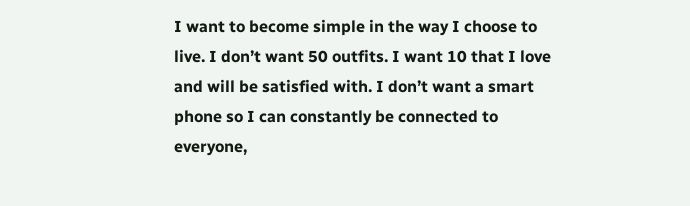I want to become simple in the way I choose to live. I don’t want 50 outfits. I want 10 that I love and will be satisfied with. I don’t want a smart phone so I can constantly be connected to everyone,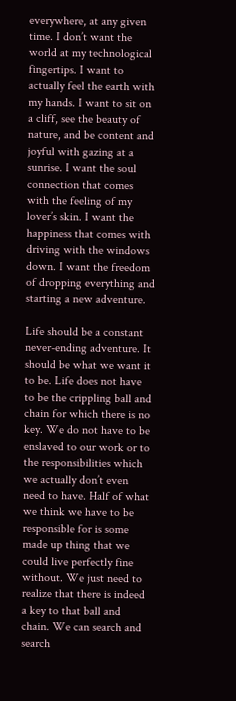everywhere, at any given time. I don’t want the world at my technological fingertips. I want to actually feel the earth with my hands. I want to sit on a cliff, see the beauty of nature, and be content and joyful with gazing at a sunrise. I want the soul connection that comes with the feeling of my lover’s skin. I want the happiness that comes with driving with the windows down. I want the freedom of dropping everything and starting a new adventure.

Life should be a constant never-ending adventure. It should be what we want it to be. Life does not have to be the crippling ball and chain for which there is no key. We do not have to be enslaved to our work or to the responsibilities which we actually don’t even need to have. Half of what we think we have to be responsible for is some made up thing that we could live perfectly fine without. We just need to realize that there is indeed a key to that ball and chain. We can search and search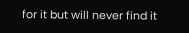for it but will never find it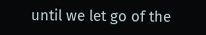until we let go of the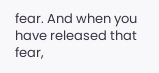fear. And when you have released that fear,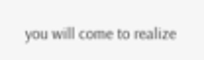you will come to realize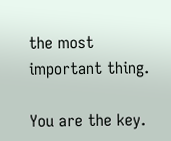the most important thing.

You are the key.